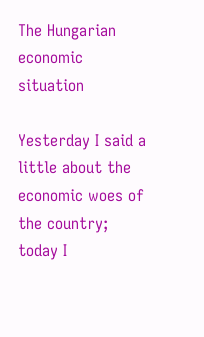The Hungarian economic situation

Yesterday I said a little about the economic woes of the country; today I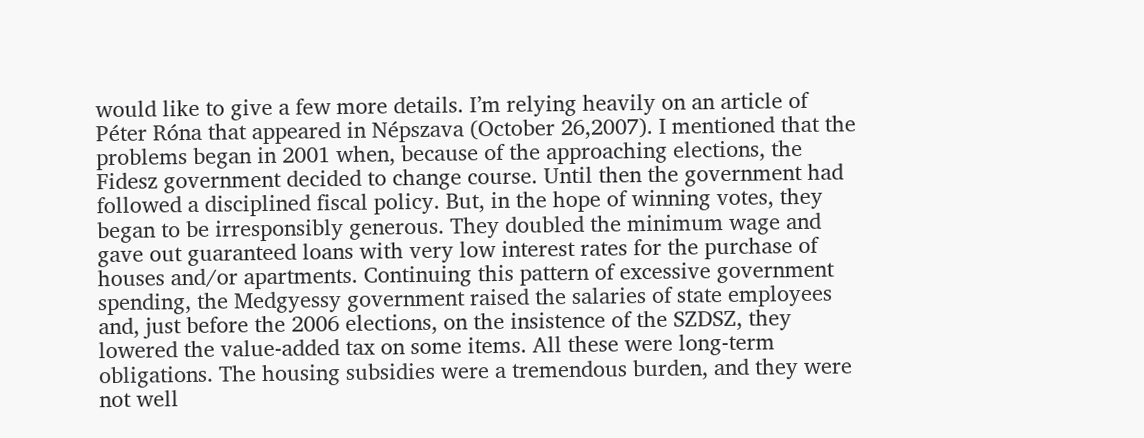would like to give a few more details. I’m relying heavily on an article of Péter Róna that appeared in Népszava (October 26,2007). I mentioned that the problems began in 2001 when, because of the approaching elections, the Fidesz government decided to change course. Until then the government had followed a disciplined fiscal policy. But, in the hope of winning votes, they began to be irresponsibly generous. They doubled the minimum wage and gave out guaranteed loans with very low interest rates for the purchase of houses and/or apartments. Continuing this pattern of excessive government spending, the Medgyessy government raised the salaries of state employees and, just before the 2006 elections, on the insistence of the SZDSZ, they lowered the value-added tax on some items. All these were long-term obligations. The housing subsidies were a tremendous burden, and they were not well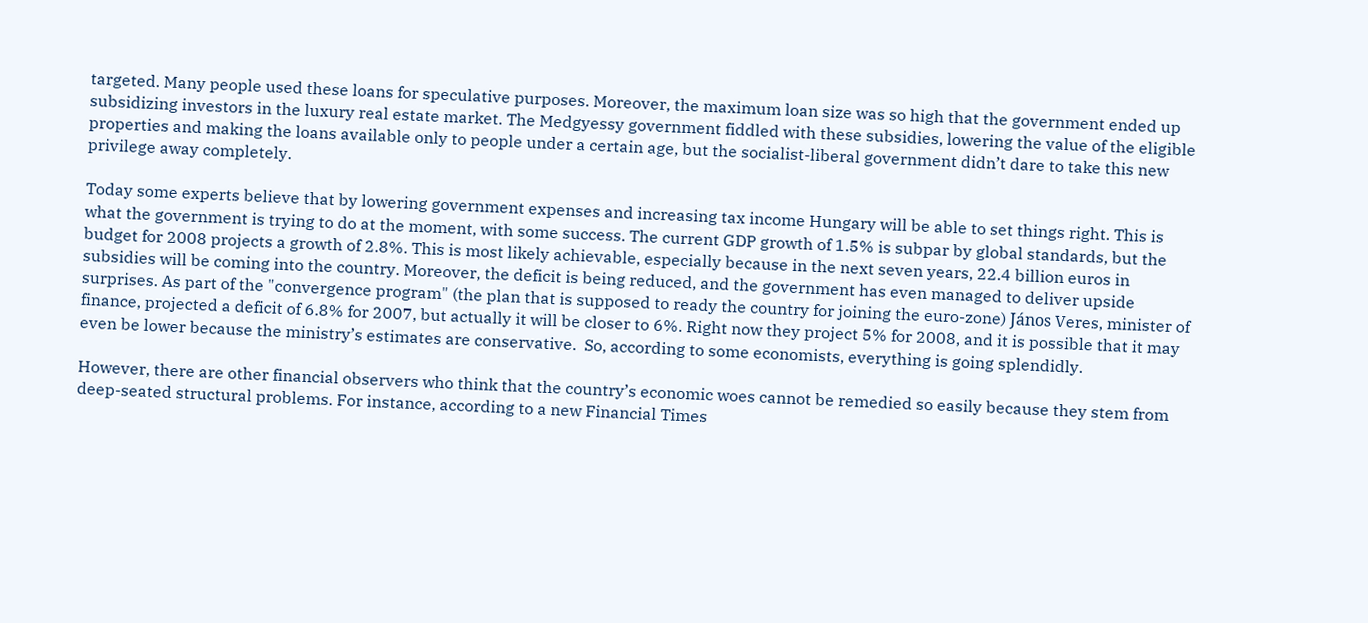targeted. Many people used these loans for speculative purposes. Moreover, the maximum loan size was so high that the government ended up subsidizing investors in the luxury real estate market. The Medgyessy government fiddled with these subsidies, lowering the value of the eligible properties and making the loans available only to people under a certain age, but the socialist-liberal government didn’t dare to take this new privilege away completely.

Today some experts believe that by lowering government expenses and increasing tax income Hungary will be able to set things right. This is what the government is trying to do at the moment, with some success. The current GDP growth of 1.5% is subpar by global standards, but the budget for 2008 projects a growth of 2.8%. This is most likely achievable, especially because in the next seven years, 22.4 billion euros in subsidies will be coming into the country. Moreover, the deficit is being reduced, and the government has even managed to deliver upside surprises. As part of the "convergence program" (the plan that is supposed to ready the country for joining the euro-zone) János Veres, minister of finance, projected a deficit of 6.8% for 2007, but actually it will be closer to 6%. Right now they project 5% for 2008, and it is possible that it may even be lower because the ministry’s estimates are conservative.  So, according to some economists, everything is going splendidly.

However, there are other financial observers who think that the country’s economic woes cannot be remedied so easily because they stem from deep-seated structural problems. For instance, according to a new Financial Times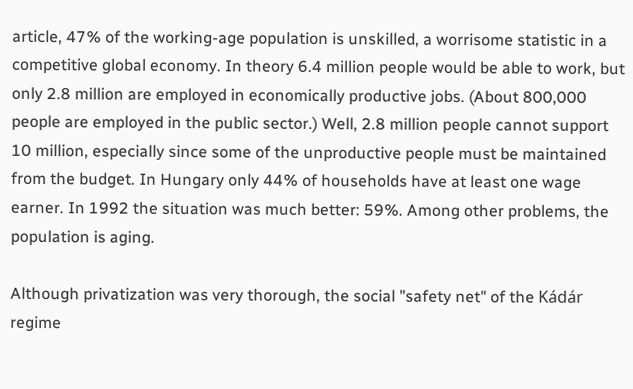article, 47% of the working-age population is unskilled, a worrisome statistic in a competitive global economy. In theory 6.4 million people would be able to work, but only 2.8 million are employed in economically productive jobs. (About 800,000 people are employed in the public sector.) Well, 2.8 million people cannot support 10 million, especially since some of the unproductive people must be maintained from the budget. In Hungary only 44% of households have at least one wage earner. In 1992 the situation was much better: 59%. Among other problems, the population is aging.

Although privatization was very thorough, the social "safety net" of the Kádár regime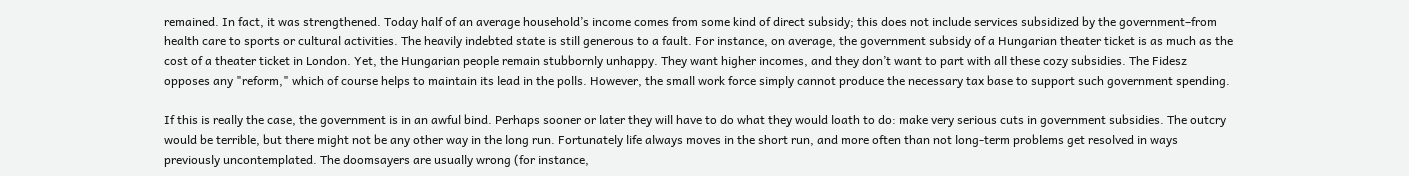remained. In fact, it was strengthened. Today half of an average household’s income comes from some kind of direct subsidy; this does not include services subsidized by the government–from health care to sports or cultural activities. The heavily indebted state is still generous to a fault. For instance, on average, the government subsidy of a Hungarian theater ticket is as much as the cost of a theater ticket in London. Yet, the Hungarian people remain stubbornly unhappy. They want higher incomes, and they don’t want to part with all these cozy subsidies. The Fidesz opposes any "reform," which of course helps to maintain its lead in the polls. However, the small work force simply cannot produce the necessary tax base to support such government spending.

If this is really the case, the government is in an awful bind. Perhaps sooner or later they will have to do what they would loath to do: make very serious cuts in government subsidies. The outcry would be terrible, but there might not be any other way in the long run. Fortunately life always moves in the short run, and more often than not long-term problems get resolved in ways previously uncontemplated. The doomsayers are usually wrong (for instance,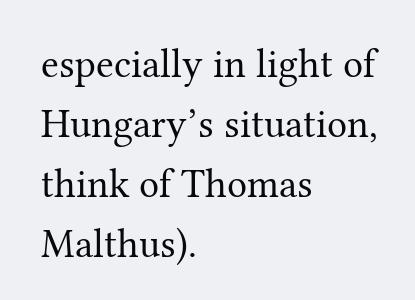especially in light of Hungary’s situation, think of Thomas Malthus).